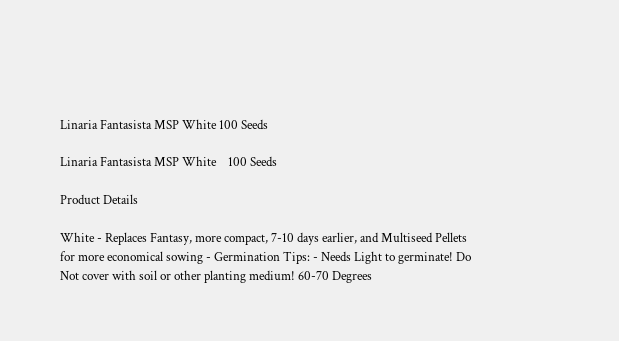Linaria Fantasista MSP White 100 Seeds

Linaria Fantasista MSP White    100 Seeds

Product Details

White - Replaces Fantasy, more compact, 7-10 days earlier, and Multiseed Pellets for more economical sowing - Germination Tips: - Needs Light to germinate! Do Not cover with soil or other planting medium! 60-70 Degrees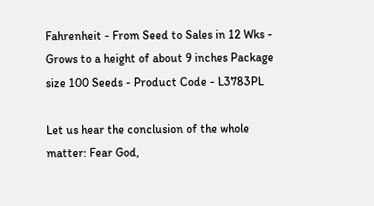Fahrenheit - From Seed to Sales in 12 Wks - Grows to a height of about 9 inches Package size 100 Seeds - Product Code - L3783PL

Let us hear the conclusion of the whole matter: Fear God,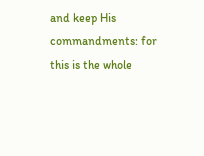and keep His commandments: for this is the whole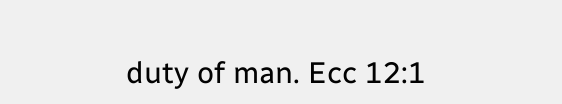duty of man. Ecc 12:1